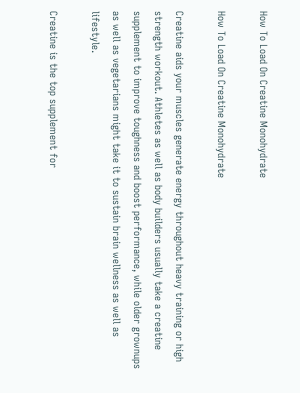How To Load On Creatine Monohydrate

How To Load On Creatine Monohydrate

Creatine aids your muscles generate energy throughout heavy training or high strength workout. Athletes as well as body builders usually take a creatine supplement to improve toughness and boost performance, while older grownups as well as vegetarians might take it to sustain brain wellness as well as lifestyle.

Creatine is the top supplement for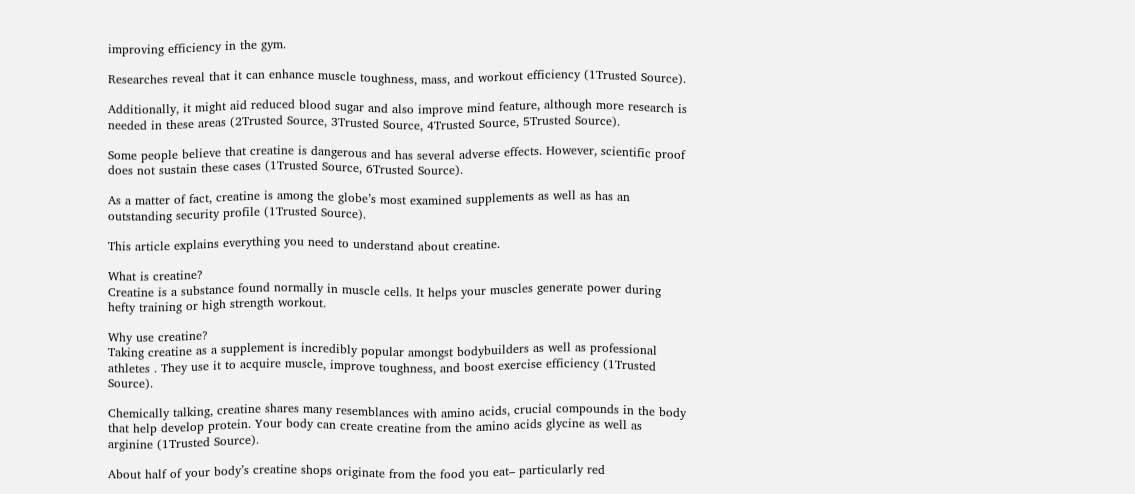improving efficiency in the gym.

Researches reveal that it can enhance muscle toughness, mass, and workout efficiency (1Trusted Source).

Additionally, it might aid reduced blood sugar and also improve mind feature, although more research is needed in these areas (2Trusted Source, 3Trusted Source, 4Trusted Source, 5Trusted Source).

Some people believe that creatine is dangerous and has several adverse effects. However, scientific proof does not sustain these cases (1Trusted Source, 6Trusted Source).

As a matter of fact, creatine is among the globe’s most examined supplements as well as has an outstanding security profile (1Trusted Source).

This article explains everything you need to understand about creatine.

What is creatine?
Creatine is a substance found normally in muscle cells. It helps your muscles generate power during hefty training or high strength workout.

Why use creatine?
Taking creatine as a supplement is incredibly popular amongst bodybuilders as well as professional athletes . They use it to acquire muscle, improve toughness, and boost exercise efficiency (1Trusted Source).

Chemically talking, creatine shares many resemblances with amino acids, crucial compounds in the body that help develop protein. Your body can create creatine from the amino acids glycine as well as arginine (1Trusted Source).

About half of your body’s creatine shops originate from the food you eat– particularly red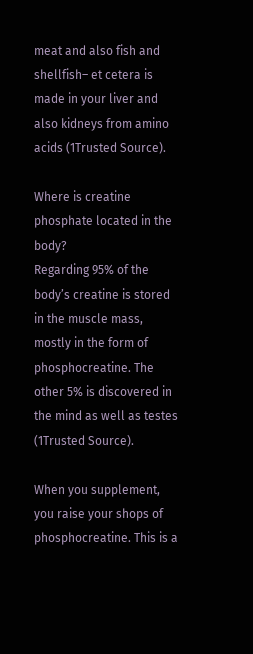meat and also fish and shellfish– et cetera is made in your liver and also kidneys from amino acids (1Trusted Source).

Where is creatine phosphate located in the body?
Regarding 95% of the body’s creatine is stored in the muscle mass, mostly in the form of phosphocreatine. The other 5% is discovered in the mind as well as testes (1Trusted Source).

When you supplement, you raise your shops of phosphocreatine. This is a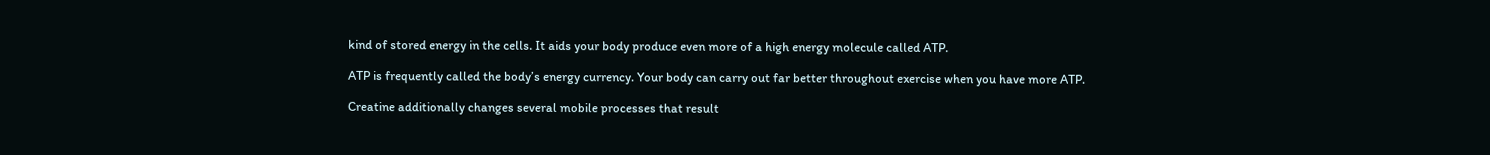kind of stored energy in the cells. It aids your body produce even more of a high energy molecule called ATP.

ATP is frequently called the body’s energy currency. Your body can carry out far better throughout exercise when you have more ATP.

Creatine additionally changes several mobile processes that result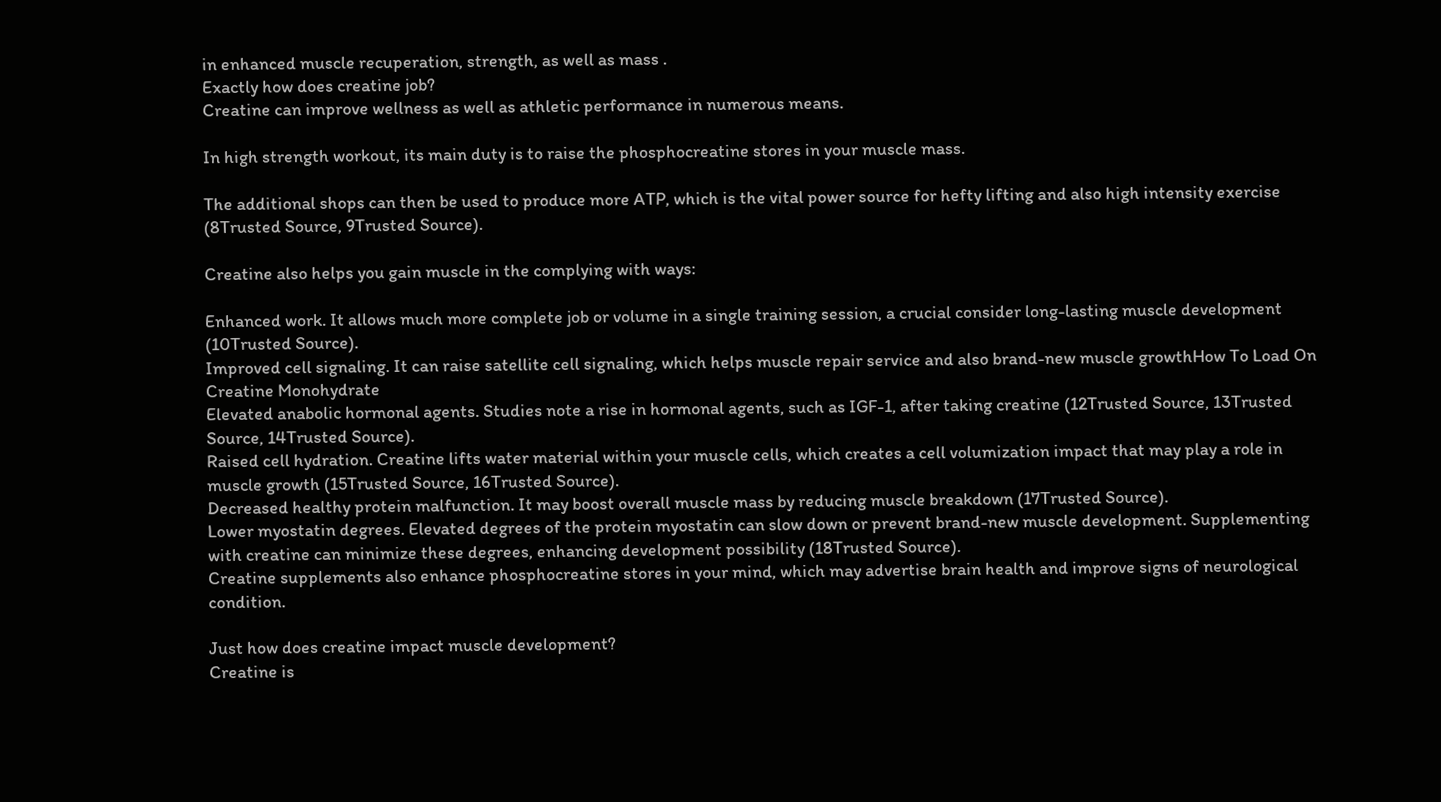in enhanced muscle recuperation, strength, as well as mass .
Exactly how does creatine job?
Creatine can improve wellness as well as athletic performance in numerous means.

In high strength workout, its main duty is to raise the phosphocreatine stores in your muscle mass.

The additional shops can then be used to produce more ATP, which is the vital power source for hefty lifting and also high intensity exercise (8Trusted Source, 9Trusted Source).

Creatine also helps you gain muscle in the complying with ways:

Enhanced work. It allows much more complete job or volume in a single training session, a crucial consider long-lasting muscle development (10Trusted Source).
Improved cell signaling. It can raise satellite cell signaling, which helps muscle repair service and also brand-new muscle growthHow To Load On Creatine Monohydrate
Elevated anabolic hormonal agents. Studies note a rise in hormonal agents, such as IGF-1, after taking creatine (12Trusted Source, 13Trusted Source, 14Trusted Source).
Raised cell hydration. Creatine lifts water material within your muscle cells, which creates a cell volumization impact that may play a role in muscle growth (15Trusted Source, 16Trusted Source).
Decreased healthy protein malfunction. It may boost overall muscle mass by reducing muscle breakdown (17Trusted Source).
Lower myostatin degrees. Elevated degrees of the protein myostatin can slow down or prevent brand-new muscle development. Supplementing with creatine can minimize these degrees, enhancing development possibility (18Trusted Source).
Creatine supplements also enhance phosphocreatine stores in your mind, which may advertise brain health and improve signs of neurological condition.

Just how does creatine impact muscle development?
Creatine is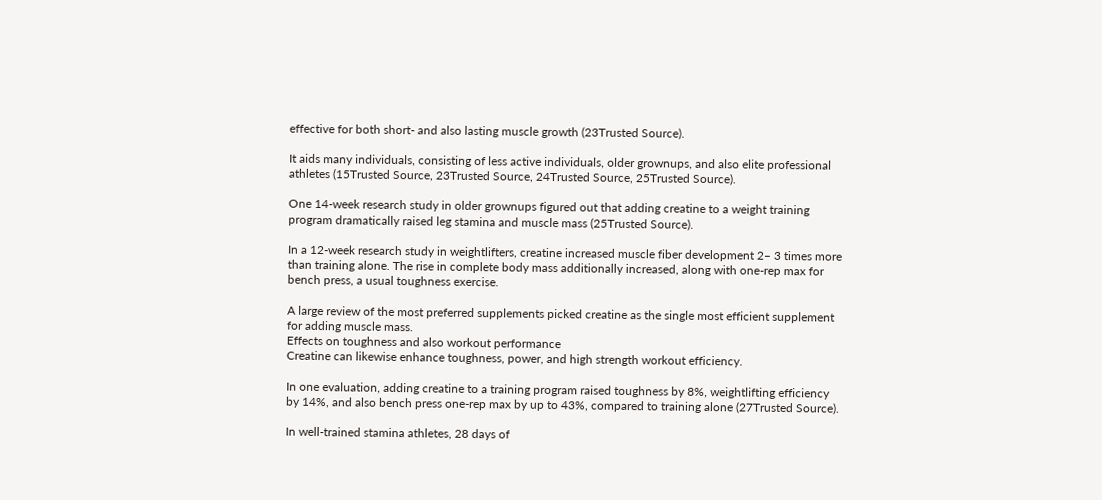effective for both short- and also lasting muscle growth (23Trusted Source).

It aids many individuals, consisting of less active individuals, older grownups, and also elite professional athletes (15Trusted Source, 23Trusted Source, 24Trusted Source, 25Trusted Source).

One 14-week research study in older grownups figured out that adding creatine to a weight training program dramatically raised leg stamina and muscle mass (25Trusted Source).

In a 12-week research study in weightlifters, creatine increased muscle fiber development 2– 3 times more than training alone. The rise in complete body mass additionally increased, along with one-rep max for bench press, a usual toughness exercise.

A large review of the most preferred supplements picked creatine as the single most efficient supplement for adding muscle mass.
Effects on toughness and also workout performance
Creatine can likewise enhance toughness, power, and high strength workout efficiency.

In one evaluation, adding creatine to a training program raised toughness by 8%, weightlifting efficiency by 14%, and also bench press one-rep max by up to 43%, compared to training alone (27Trusted Source).

In well-trained stamina athletes, 28 days of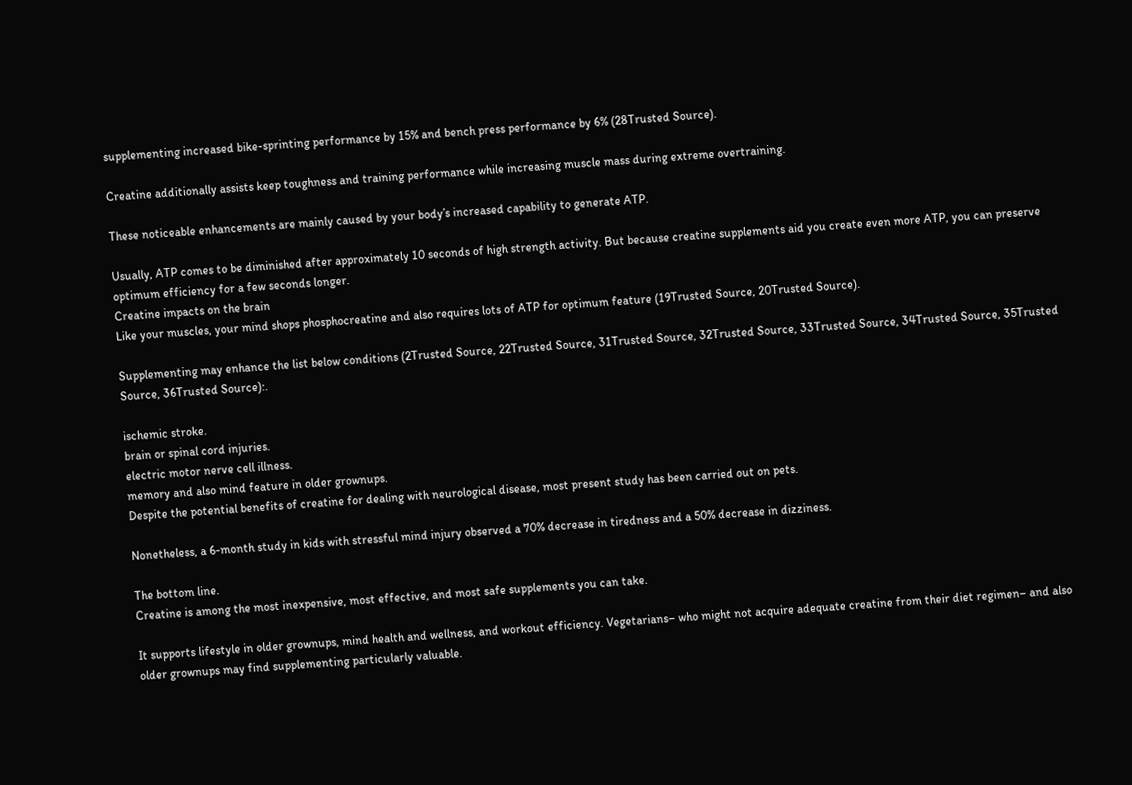supplementing increased bike-sprinting performance by 15% and bench press performance by 6% (28Trusted Source).

Creatine additionally assists keep toughness and training performance while increasing muscle mass during extreme overtraining.

These noticeable enhancements are mainly caused by your body’s increased capability to generate ATP.

Usually, ATP comes to be diminished after approximately 10 seconds of high strength activity. But because creatine supplements aid you create even more ATP, you can preserve optimum efficiency for a few seconds longer.
Creatine impacts on the brain
Like your muscles, your mind shops phosphocreatine and also requires lots of ATP for optimum feature (19Trusted Source, 20Trusted Source).

Supplementing may enhance the list below conditions (2Trusted Source, 22Trusted Source, 31Trusted Source, 32Trusted Source, 33Trusted Source, 34Trusted Source, 35Trusted Source, 36Trusted Source):.

ischemic stroke.
brain or spinal cord injuries.
electric motor nerve cell illness.
memory and also mind feature in older grownups.
Despite the potential benefits of creatine for dealing with neurological disease, most present study has been carried out on pets.

Nonetheless, a 6-month study in kids with stressful mind injury observed a 70% decrease in tiredness and a 50% decrease in dizziness.

The bottom line.
Creatine is among the most inexpensive, most effective, and most safe supplements you can take.

It supports lifestyle in older grownups, mind health and wellness, and workout efficiency. Vegetarians– who might not acquire adequate creatine from their diet regimen– and also older grownups may find supplementing particularly valuable.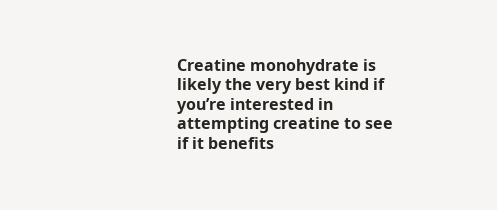Creatine monohydrate is likely the very best kind if you’re interested in attempting creatine to see if it benefits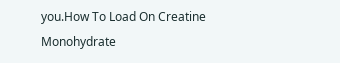you.How To Load On Creatine Monohydrate